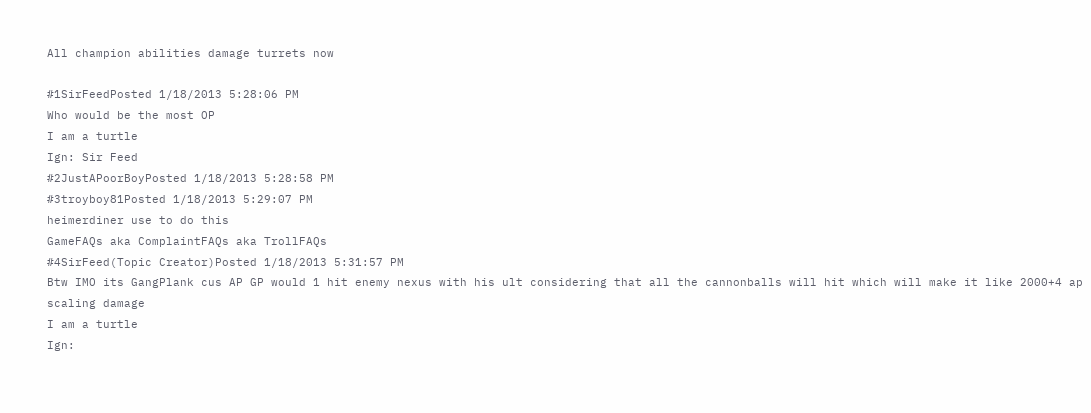All champion abilities damage turrets now

#1SirFeedPosted 1/18/2013 5:28:06 PM
Who would be the most OP
I am a turtle
Ign: Sir Feed
#2JustAPoorBoyPosted 1/18/2013 5:28:58 PM
#3troyboy81Posted 1/18/2013 5:29:07 PM
heimerdiner use to do this
GameFAQs aka ComplaintFAQs aka TrollFAQs
#4SirFeed(Topic Creator)Posted 1/18/2013 5:31:57 PM
Btw IMO its GangPlank cus AP GP would 1 hit enemy nexus with his ult considering that all the cannonballs will hit which will make it like 2000+4 ap scaling damage
I am a turtle
Ign: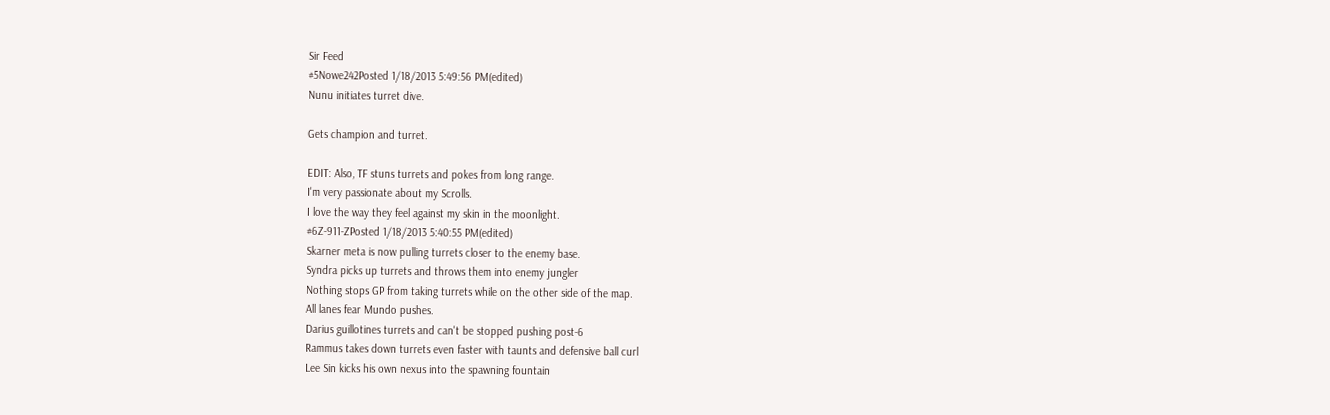Sir Feed
#5Nowe242Posted 1/18/2013 5:49:56 PM(edited)
Nunu initiates turret dive.

Gets champion and turret.

EDIT: Also, TF stuns turrets and pokes from long range.
I'm very passionate about my Scrolls.
I love the way they feel against my skin in the moonlight.
#6Z-911-ZPosted 1/18/2013 5:40:55 PM(edited)
Skarner meta is now pulling turrets closer to the enemy base.
Syndra picks up turrets and throws them into enemy jungler
Nothing stops GP from taking turrets while on the other side of the map.
All lanes fear Mundo pushes.
Darius guillotines turrets and can't be stopped pushing post-6
Rammus takes down turrets even faster with taunts and defensive ball curl
Lee Sin kicks his own nexus into the spawning fountain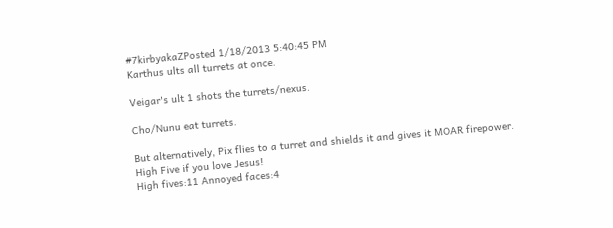#7kirbyakaZPosted 1/18/2013 5:40:45 PM
Karthus ults all turrets at once.

Veigar's ult 1 shots the turrets/nexus.

Cho/Nunu eat turrets.

But alternatively, Pix flies to a turret and shields it and gives it MOAR firepower.
High Five if you love Jesus!
High fives:11 Annoyed faces:4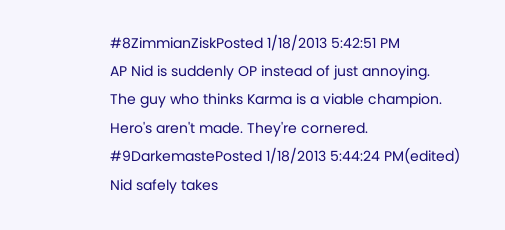#8ZimmianZiskPosted 1/18/2013 5:42:51 PM
AP Nid is suddenly OP instead of just annoying.
The guy who thinks Karma is a viable champion.
Hero's aren't made. They're cornered.
#9DarkemastePosted 1/18/2013 5:44:24 PM(edited)
Nid safely takes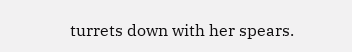turrets down with her spears.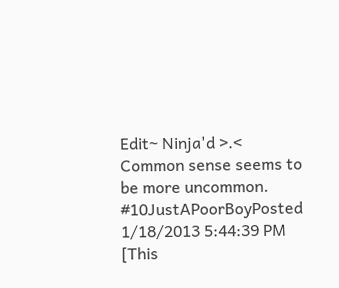Edit~ Ninja'd >.<
Common sense seems to be more uncommon.
#10JustAPoorBoyPosted 1/18/2013 5:44:39 PM
[This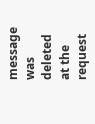message was deleted at the request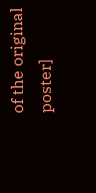of the original poster]